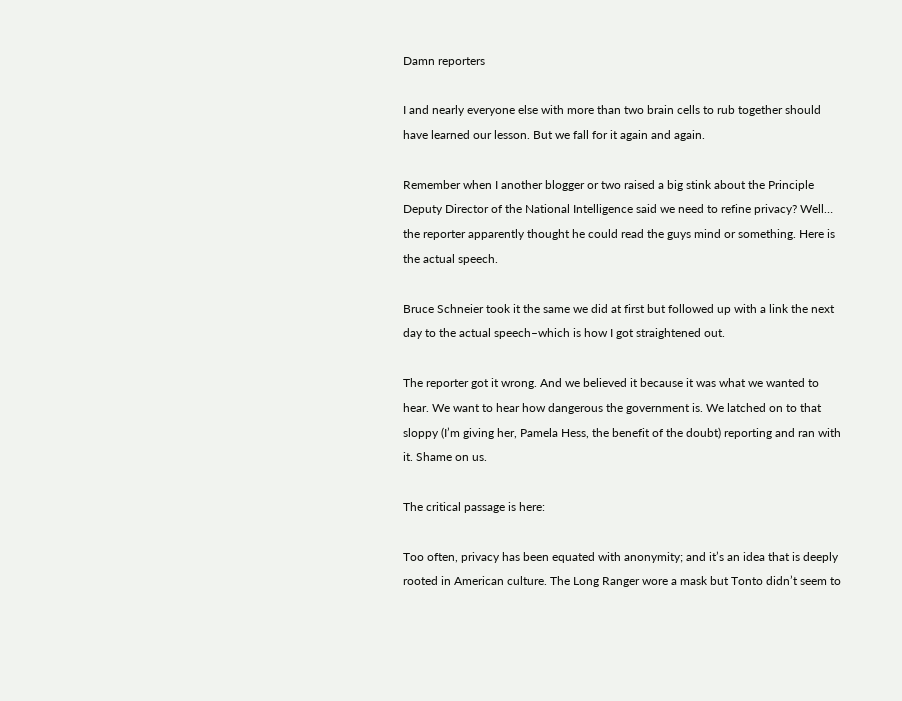Damn reporters

I and nearly everyone else with more than two brain cells to rub together should have learned our lesson. But we fall for it again and again.

Remember when I another blogger or two raised a big stink about the Principle Deputy Director of the National Intelligence said we need to refine privacy? Well… the reporter apparently thought he could read the guys mind or something. Here is the actual speech.

Bruce Schneier took it the same we did at first but followed up with a link the next day to the actual speech–which is how I got straightened out.

The reporter got it wrong. And we believed it because it was what we wanted to hear. We want to hear how dangerous the government is. We latched on to that sloppy (I’m giving her, Pamela Hess, the benefit of the doubt) reporting and ran with it. Shame on us.

The critical passage is here:

Too often, privacy has been equated with anonymity; and it’s an idea that is deeply rooted in American culture. The Long Ranger wore a mask but Tonto didn’t seem to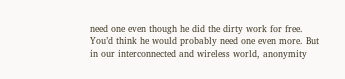need one even though he did the dirty work for free. You’d think he would probably need one even more. But in our interconnected and wireless world, anonymity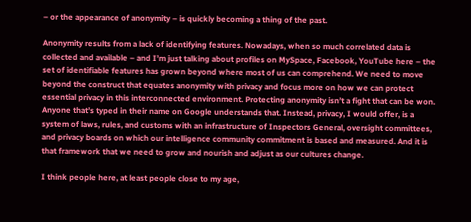– or the appearance of anonymity – is quickly becoming a thing of the past.

Anonymity results from a lack of identifying features. Nowadays, when so much correlated data is collected and available – and I’m just talking about profiles on MySpace, Facebook, YouTube here – the set of identifiable features has grown beyond where most of us can comprehend. We need to move beyond the construct that equates anonymity with privacy and focus more on how we can protect essential privacy in this interconnected environment. Protecting anonymity isn’t a fight that can be won. Anyone that’s typed in their name on Google understands that. Instead, privacy, I would offer, is a system of laws, rules, and customs with an infrastructure of Inspectors General, oversight committees, and privacy boards on which our intelligence community commitment is based and measured. And it is that framework that we need to grow and nourish and adjust as our cultures change.

I think people here, at least people close to my age,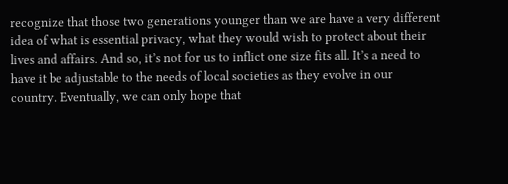recognize that those two generations younger than we are have a very different idea of what is essential privacy, what they would wish to protect about their lives and affairs. And so, it’s not for us to inflict one size fits all. It’s a need to have it be adjustable to the needs of local societies as they evolve in our country. Eventually, we can only hope that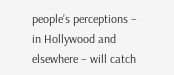people’s perceptions – in Hollywood and elsewhere – will catch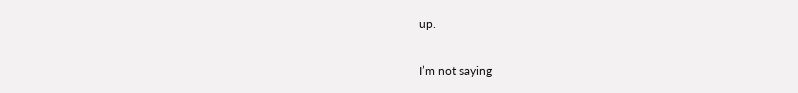up.

I’m not saying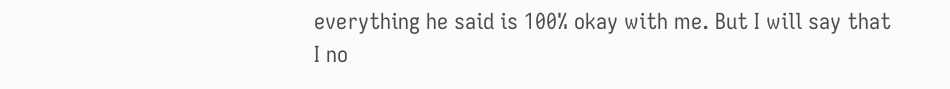everything he said is 100% okay with me. But I will say that I no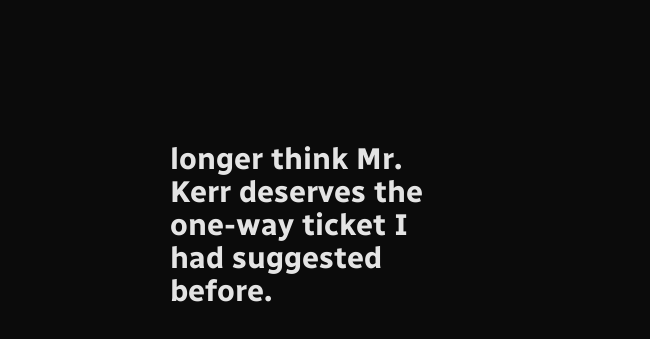longer think Mr. Kerr deserves the one-way ticket I had suggested before.